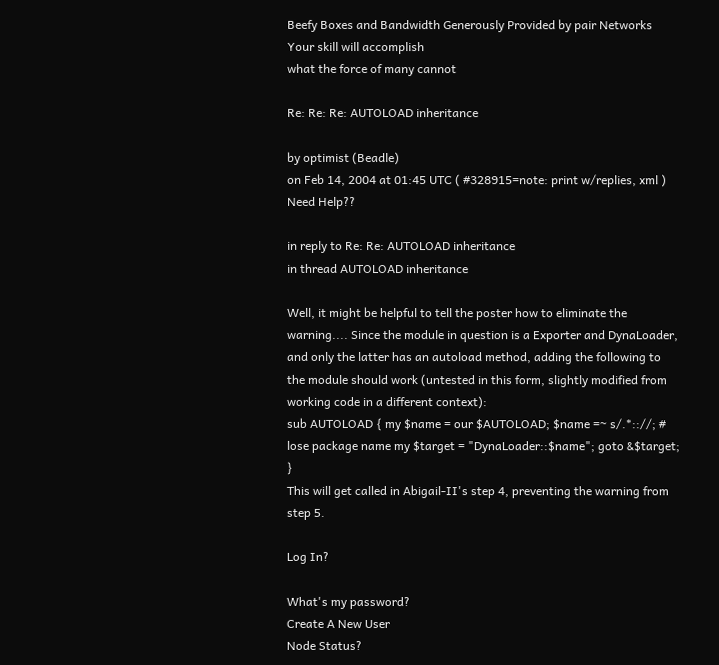Beefy Boxes and Bandwidth Generously Provided by pair Networks
Your skill will accomplish
what the force of many cannot

Re: Re: Re: AUTOLOAD inheritance

by optimist (Beadle)
on Feb 14, 2004 at 01:45 UTC ( #328915=note: print w/replies, xml ) Need Help??

in reply to Re: Re: AUTOLOAD inheritance
in thread AUTOLOAD inheritance

Well, it might be helpful to tell the poster how to eliminate the warning.... Since the module in question is a Exporter and DynaLoader, and only the latter has an autoload method, adding the following to the module should work (untested in this form, slightly modified from working code in a different context):
sub AUTOLOAD { my $name = our $AUTOLOAD; $name =~ s/.*:://; # lose package name my $target = "DynaLoader::$name"; goto &$target; }
This will get called in Abigail-II's step 4, preventing the warning from step 5.

Log In?

What's my password?
Create A New User
Node Status?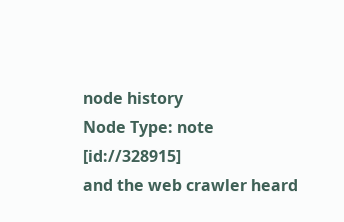node history
Node Type: note [id://328915]
and the web crawler heard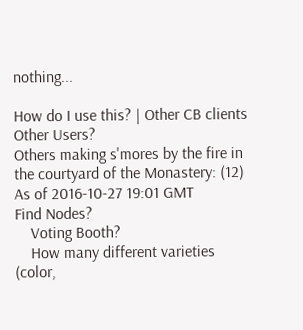nothing...

How do I use this? | Other CB clients
Other Users?
Others making s'mores by the fire in the courtyard of the Monastery: (12)
As of 2016-10-27 19:01 GMT
Find Nodes?
    Voting Booth?
    How many different varieties (color,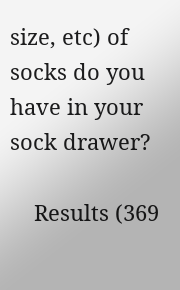size, etc) of socks do you have in your sock drawer?

    Results (369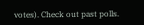votes). Check out past polls.